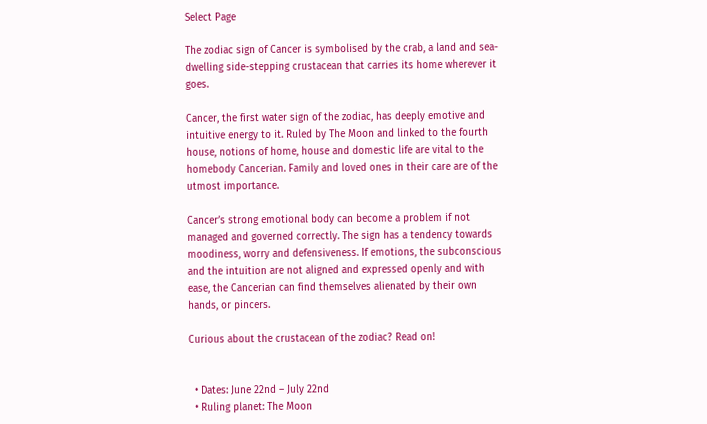Select Page

The zodiac sign of Cancer is symbolised by the crab, a land and sea-dwelling side-stepping crustacean that carries its home wherever it goes.

Cancer, the first water sign of the zodiac, has deeply emotive and intuitive energy to it. Ruled by The Moon and linked to the fourth house, notions of home, house and domestic life are vital to the homebody Cancerian. Family and loved ones in their care are of the utmost importance.

Cancer’s strong emotional body can become a problem if not managed and governed correctly. The sign has a tendency towards moodiness, worry and defensiveness. If emotions, the subconscious and the intuition are not aligned and expressed openly and with ease, the Cancerian can find themselves alienated by their own hands, or pincers.

Curious about the crustacean of the zodiac? Read on!


  • Dates: June 22nd – July 22nd
  • Ruling planet: The Moon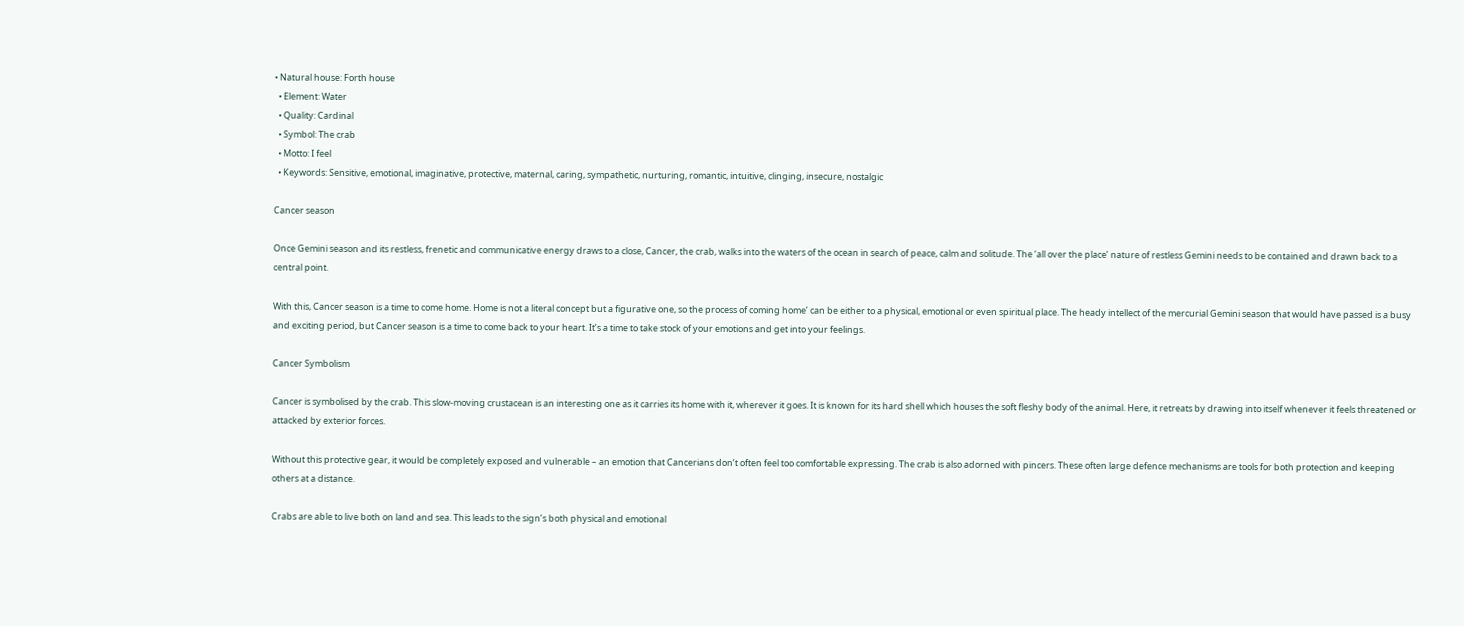• Natural house: Forth house
  • Element: Water
  • Quality: Cardinal
  • Symbol: The crab
  • Motto: I feel
  • Keywords: Sensitive, emotional, imaginative, protective, maternal, caring, sympathetic, nurturing, romantic, intuitive, clinging, insecure, nostalgic

Cancer season

Once Gemini season and its restless, frenetic and communicative energy draws to a close, Cancer, the crab, walks into the waters of the ocean in search of peace, calm and solitude. The ‘all over the place’ nature of restless Gemini needs to be contained and drawn back to a central point.

With this, Cancer season is a time to come home. Home is not a literal concept but a figurative one, so the process of coming home’ can be either to a physical, emotional or even spiritual place. The heady intellect of the mercurial Gemini season that would have passed is a busy and exciting period, but Cancer season is a time to come back to your heart. It’s a time to take stock of your emotions and get into your feelings.

Cancer Symbolism

Cancer is symbolised by the crab. This slow-moving crustacean is an interesting one as it carries its home with it, wherever it goes. It is known for its hard shell which houses the soft fleshy body of the animal. Here, it retreats by drawing into itself whenever it feels threatened or attacked by exterior forces.

Without this protective gear, it would be completely exposed and vulnerable – an emotion that Cancerians don’t often feel too comfortable expressing. The crab is also adorned with pincers. These often large defence mechanisms are tools for both protection and keeping others at a distance.

Crabs are able to live both on land and sea. This leads to the sign’s both physical and emotional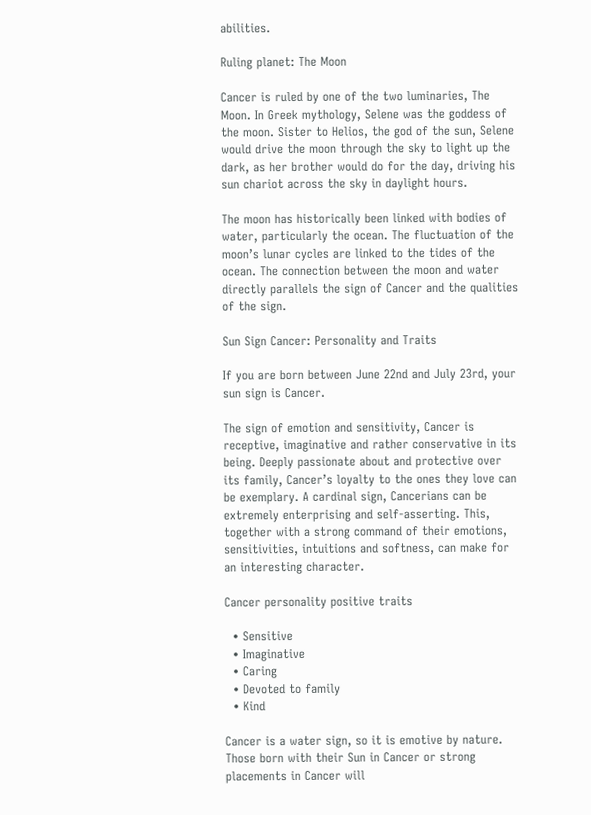abilities.

Ruling planet: The Moon

Cancer is ruled by one of the two luminaries, The Moon. In Greek mythology, Selene was the goddess of the moon. Sister to Helios, the god of the sun, Selene would drive the moon through the sky to light up the dark, as her brother would do for the day, driving his sun chariot across the sky in daylight hours.

The moon has historically been linked with bodies of water, particularly the ocean. The fluctuation of the moon’s lunar cycles are linked to the tides of the ocean. The connection between the moon and water directly parallels the sign of Cancer and the qualities of the sign.

Sun Sign Cancer: Personality and Traits

If you are born between June 22nd and July 23rd, your sun sign is Cancer.

The sign of emotion and sensitivity, Cancer is receptive, imaginative and rather conservative in its being. Deeply passionate about and protective over its family, Cancer’s loyalty to the ones they love can be exemplary. A cardinal sign, Cancerians can be extremely enterprising and self-asserting. This, together with a strong command of their emotions, sensitivities, intuitions and softness, can make for an interesting character.

Cancer personality positive traits

  • Sensitive
  • Imaginative
  • Caring
  • Devoted to family
  • Kind

Cancer is a water sign, so it is emotive by nature. Those born with their Sun in Cancer or strong placements in Cancer will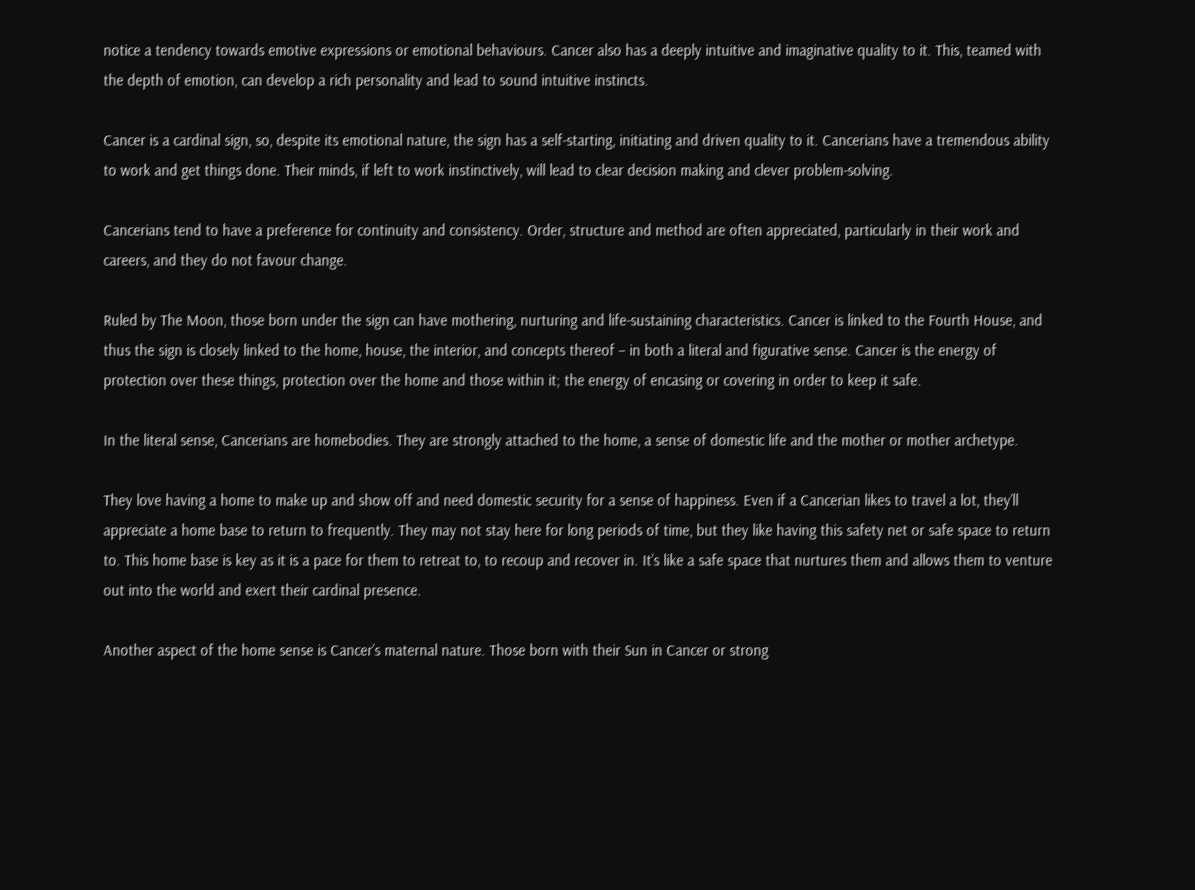notice a tendency towards emotive expressions or emotional behaviours. Cancer also has a deeply intuitive and imaginative quality to it. This, teamed with the depth of emotion, can develop a rich personality and lead to sound intuitive instincts.

Cancer is a cardinal sign, so, despite its emotional nature, the sign has a self-starting, initiating and driven quality to it. Cancerians have a tremendous ability to work and get things done. Their minds, if left to work instinctively, will lead to clear decision making and clever problem-solving.

Cancerians tend to have a preference for continuity and consistency. Order, structure and method are often appreciated, particularly in their work and careers, and they do not favour change.

Ruled by The Moon, those born under the sign can have mothering, nurturing and life-sustaining characteristics. Cancer is linked to the Fourth House, and thus the sign is closely linked to the home, house, the interior, and concepts thereof – in both a literal and figurative sense. Cancer is the energy of protection over these things, protection over the home and those within it; the energy of encasing or covering in order to keep it safe.

In the literal sense, Cancerians are homebodies. They are strongly attached to the home, a sense of domestic life and the mother or mother archetype.

They love having a home to make up and show off and need domestic security for a sense of happiness. Even if a Cancerian likes to travel a lot, they’ll appreciate a home base to return to frequently. They may not stay here for long periods of time, but they like having this safety net or safe space to return to. This home base is key as it is a pace for them to retreat to, to recoup and recover in. It’s like a safe space that nurtures them and allows them to venture out into the world and exert their cardinal presence.

Another aspect of the home sense is Cancer’s maternal nature. Those born with their Sun in Cancer or strong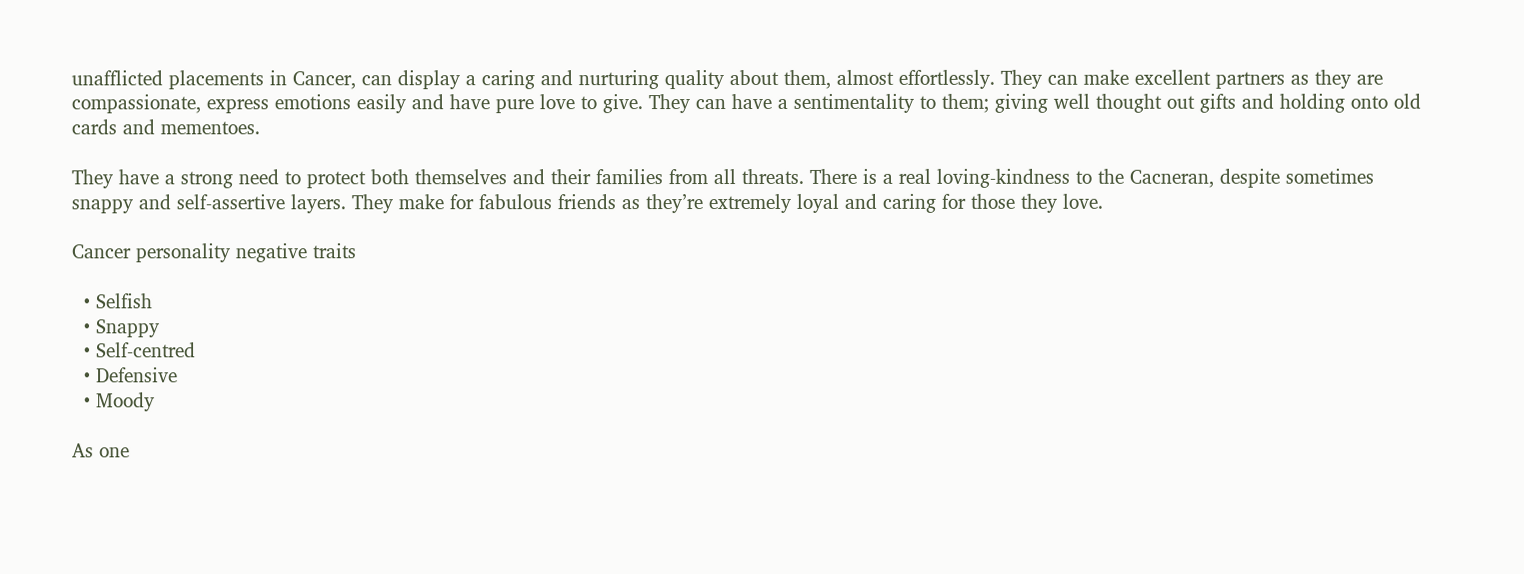unafflicted placements in Cancer, can display a caring and nurturing quality about them, almost effortlessly. They can make excellent partners as they are compassionate, express emotions easily and have pure love to give. They can have a sentimentality to them; giving well thought out gifts and holding onto old cards and mementoes.

They have a strong need to protect both themselves and their families from all threats. There is a real loving-kindness to the Cacneran, despite sometimes snappy and self-assertive layers. They make for fabulous friends as they’re extremely loyal and caring for those they love.

Cancer personality negative traits

  • Selfish
  • Snappy
  • Self-centred
  • Defensive
  • Moody

As one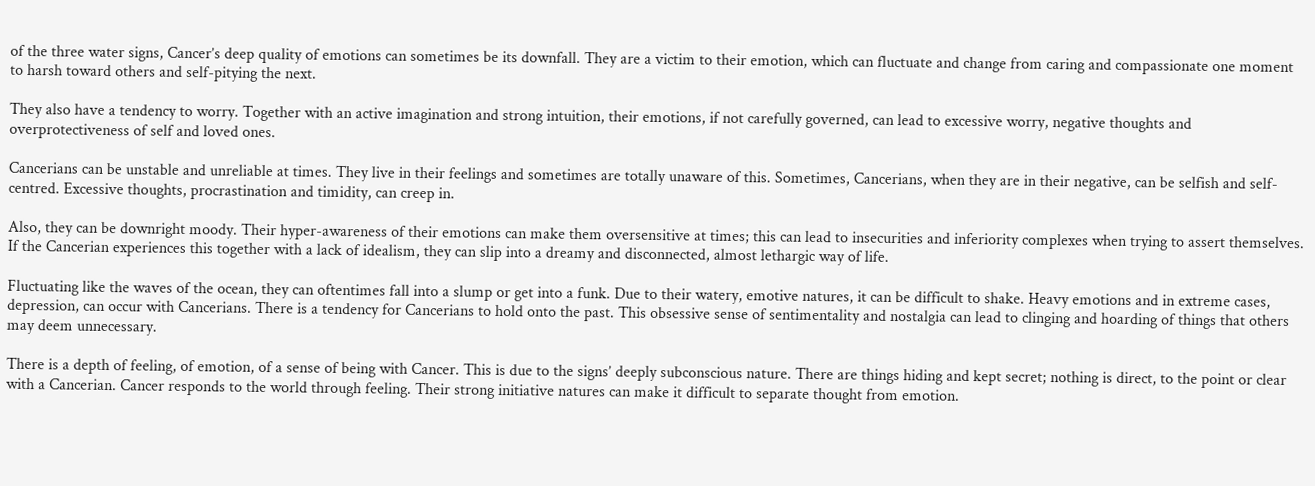of the three water signs, Cancer’s deep quality of emotions can sometimes be its downfall. They are a victim to their emotion, which can fluctuate and change from caring and compassionate one moment to harsh toward others and self-pitying the next.

They also have a tendency to worry. Together with an active imagination and strong intuition, their emotions, if not carefully governed, can lead to excessive worry, negative thoughts and overprotectiveness of self and loved ones.

Cancerians can be unstable and unreliable at times. They live in their feelings and sometimes are totally unaware of this. Sometimes, Cancerians, when they are in their negative, can be selfish and self-centred. Excessive thoughts, procrastination and timidity, can creep in.

Also, they can be downright moody. Their hyper-awareness of their emotions can make them oversensitive at times; this can lead to insecurities and inferiority complexes when trying to assert themselves. If the Cancerian experiences this together with a lack of idealism, they can slip into a dreamy and disconnected, almost lethargic way of life.

Fluctuating like the waves of the ocean, they can oftentimes fall into a slump or get into a funk. Due to their watery, emotive natures, it can be difficult to shake. Heavy emotions and in extreme cases, depression, can occur with Cancerians. There is a tendency for Cancerians to hold onto the past. This obsessive sense of sentimentality and nostalgia can lead to clinging and hoarding of things that others may deem unnecessary.

There is a depth of feeling, of emotion, of a sense of being with Cancer. This is due to the signs’ deeply subconscious nature. There are things hiding and kept secret; nothing is direct, to the point or clear with a Cancerian. Cancer responds to the world through feeling. Their strong initiative natures can make it difficult to separate thought from emotion.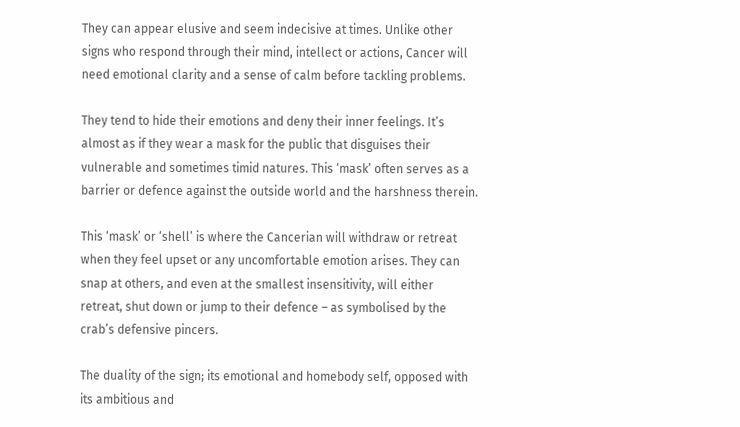They can appear elusive and seem indecisive at times. Unlike other signs who respond through their mind, intellect or actions, Cancer will need emotional clarity and a sense of calm before tackling problems.

They tend to hide their emotions and deny their inner feelings. It’s almost as if they wear a mask for the public that disguises their vulnerable and sometimes timid natures. This ‘mask’ often serves as a barrier or defence against the outside world and the harshness therein.

This ‘mask’ or ‘shell’ is where the Cancerian will withdraw or retreat when they feel upset or any uncomfortable emotion arises. They can snap at others, and even at the smallest insensitivity, will either retreat, shut down or jump to their defence – as symbolised by the crab’s defensive pincers.

The duality of the sign; its emotional and homebody self, opposed with its ambitious and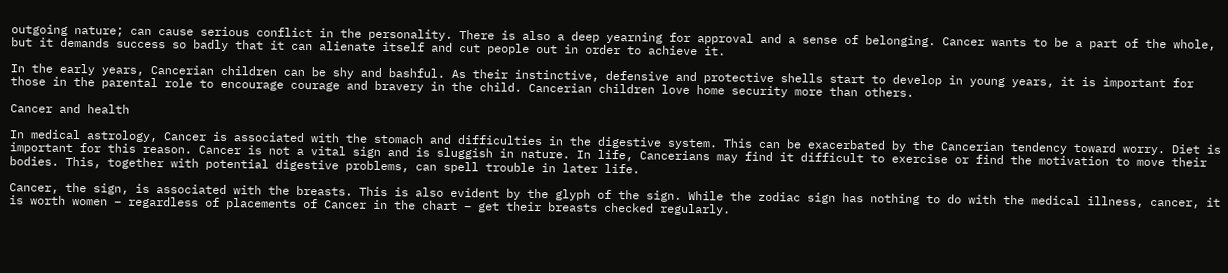outgoing nature; can cause serious conflict in the personality. There is also a deep yearning for approval and a sense of belonging. Cancer wants to be a part of the whole, but it demands success so badly that it can alienate itself and cut people out in order to achieve it.

In the early years, Cancerian children can be shy and bashful. As their instinctive, defensive and protective shells start to develop in young years, it is important for those in the parental role to encourage courage and bravery in the child. Cancerian children love home security more than others.

Cancer and health

In medical astrology, Cancer is associated with the stomach and difficulties in the digestive system. This can be exacerbated by the Cancerian tendency toward worry. Diet is important for this reason. Cancer is not a vital sign and is sluggish in nature. In life, Cancerians may find it difficult to exercise or find the motivation to move their bodies. This, together with potential digestive problems, can spell trouble in later life.

Cancer, the sign, is associated with the breasts. This is also evident by the glyph of the sign. While the zodiac sign has nothing to do with the medical illness, cancer, it is worth women – regardless of placements of Cancer in the chart – get their breasts checked regularly.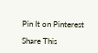Pin It on Pinterest

Share This